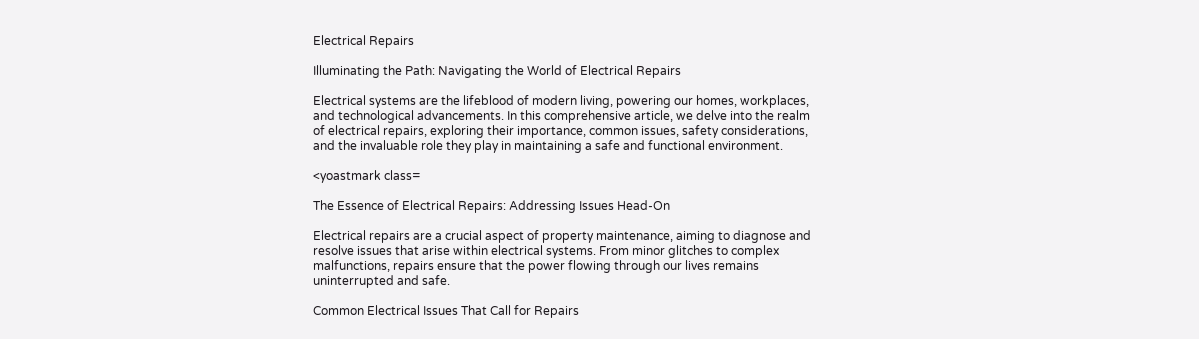Electrical Repairs

Illuminating the Path: Navigating the World of Electrical Repairs

Electrical systems are the lifeblood of modern living, powering our homes, workplaces, and technological advancements. In this comprehensive article, we delve into the realm of electrical repairs, exploring their importance, common issues, safety considerations, and the invaluable role they play in maintaining a safe and functional environment.

<yoastmark class=

The Essence of Electrical Repairs: Addressing Issues Head-On

Electrical repairs are a crucial aspect of property maintenance, aiming to diagnose and resolve issues that arise within electrical systems. From minor glitches to complex malfunctions, repairs ensure that the power flowing through our lives remains uninterrupted and safe.

Common Electrical Issues That Call for Repairs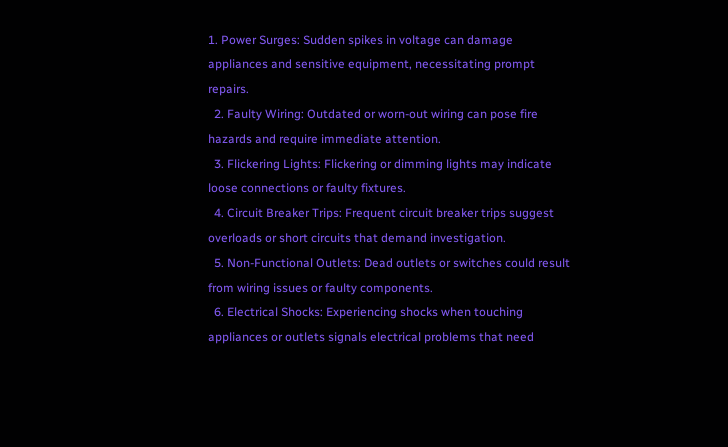1. Power Surges: Sudden spikes in voltage can damage appliances and sensitive equipment, necessitating prompt repairs.
  2. Faulty Wiring: Outdated or worn-out wiring can pose fire hazards and require immediate attention.
  3. Flickering Lights: Flickering or dimming lights may indicate loose connections or faulty fixtures.
  4. Circuit Breaker Trips: Frequent circuit breaker trips suggest overloads or short circuits that demand investigation.
  5. Non-Functional Outlets: Dead outlets or switches could result from wiring issues or faulty components.
  6. Electrical Shocks: Experiencing shocks when touching appliances or outlets signals electrical problems that need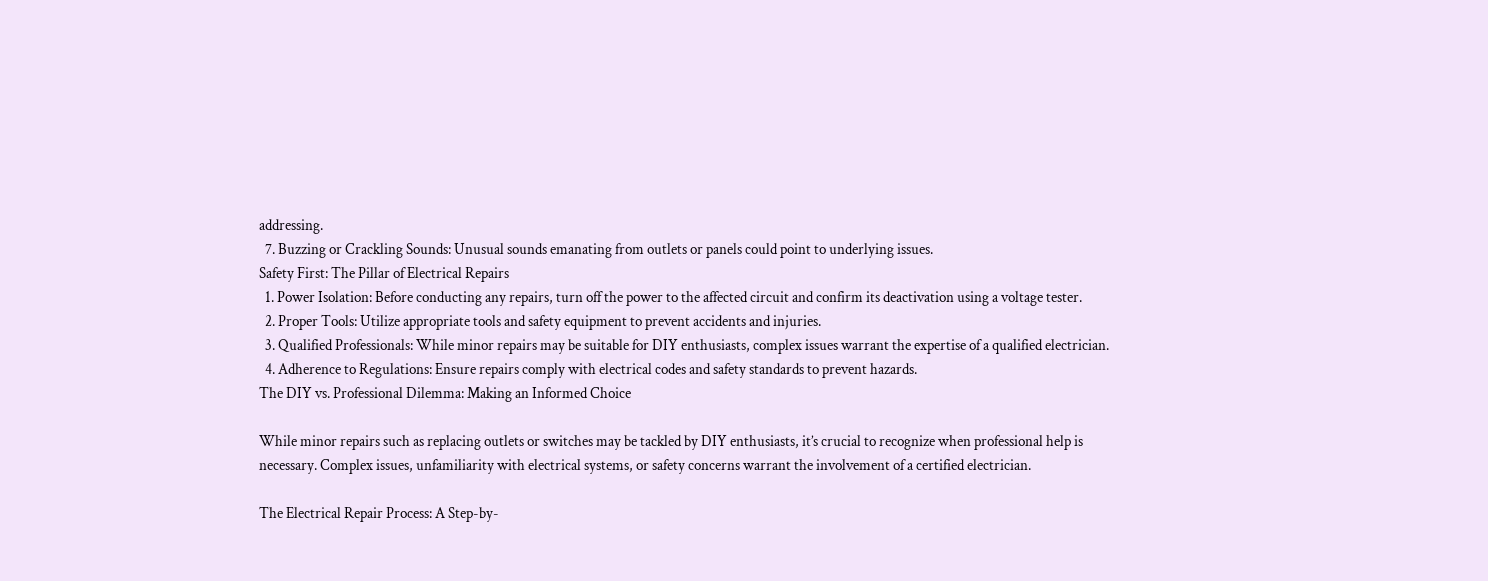addressing.
  7. Buzzing or Crackling Sounds: Unusual sounds emanating from outlets or panels could point to underlying issues.
Safety First: The Pillar of Electrical Repairs
  1. Power Isolation: Before conducting any repairs, turn off the power to the affected circuit and confirm its deactivation using a voltage tester.
  2. Proper Tools: Utilize appropriate tools and safety equipment to prevent accidents and injuries.
  3. Qualified Professionals: While minor repairs may be suitable for DIY enthusiasts, complex issues warrant the expertise of a qualified electrician.
  4. Adherence to Regulations: Ensure repairs comply with electrical codes and safety standards to prevent hazards.
The DIY vs. Professional Dilemma: Making an Informed Choice

While minor repairs such as replacing outlets or switches may be tackled by DIY enthusiasts, it’s crucial to recognize when professional help is necessary. Complex issues, unfamiliarity with electrical systems, or safety concerns warrant the involvement of a certified electrician.

The Electrical Repair Process: A Step-by-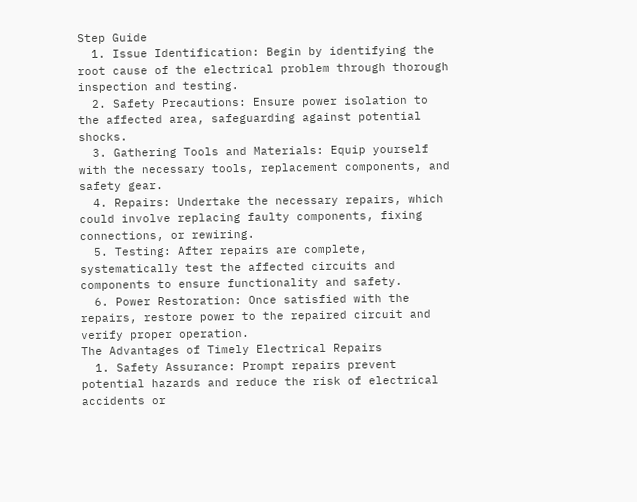Step Guide
  1. Issue Identification: Begin by identifying the root cause of the electrical problem through thorough inspection and testing.
  2. Safety Precautions: Ensure power isolation to the affected area, safeguarding against potential shocks.
  3. Gathering Tools and Materials: Equip yourself with the necessary tools, replacement components, and safety gear.
  4. Repairs: Undertake the necessary repairs, which could involve replacing faulty components, fixing connections, or rewiring.
  5. Testing: After repairs are complete, systematically test the affected circuits and components to ensure functionality and safety.
  6. Power Restoration: Once satisfied with the repairs, restore power to the repaired circuit and verify proper operation.
The Advantages of Timely Electrical Repairs
  1. Safety Assurance: Prompt repairs prevent potential hazards and reduce the risk of electrical accidents or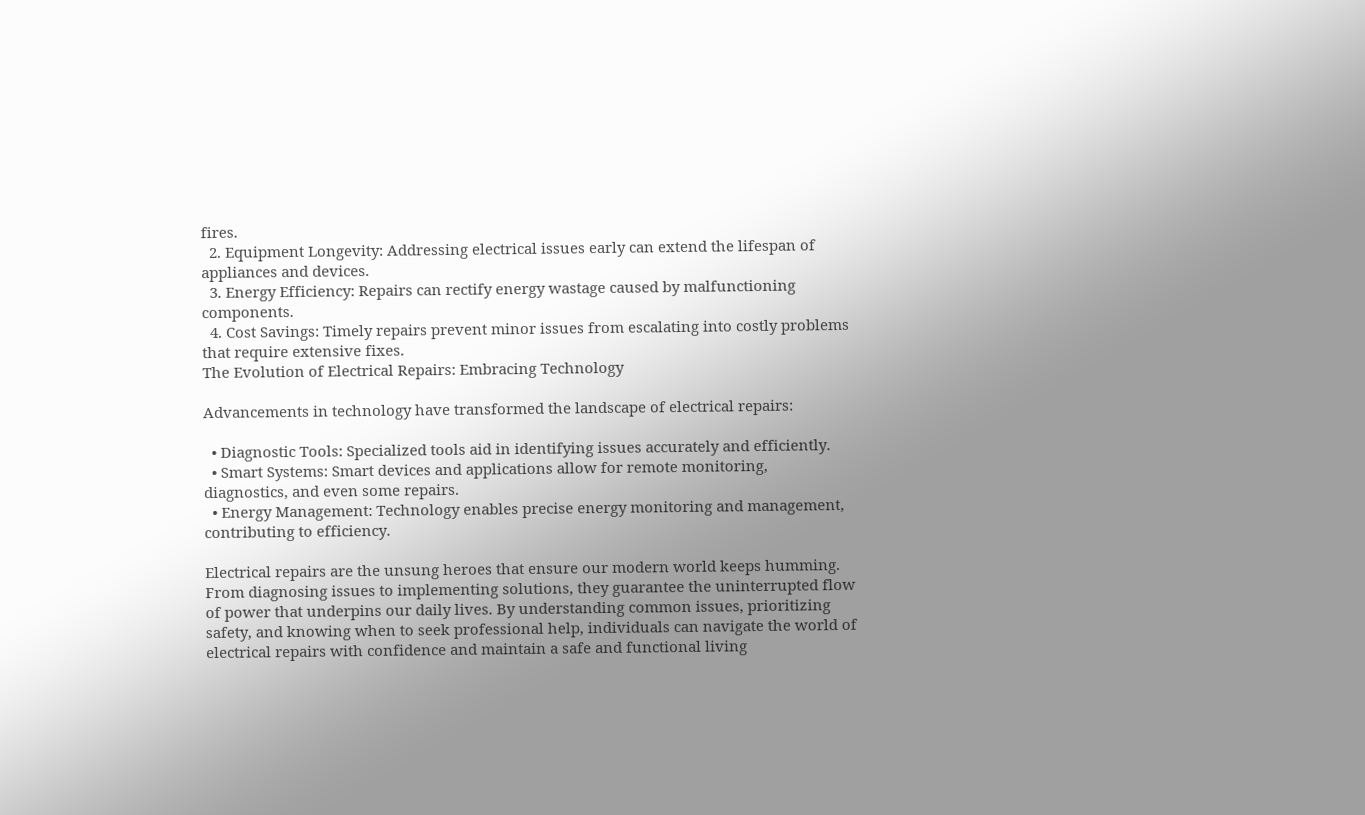fires.
  2. Equipment Longevity: Addressing electrical issues early can extend the lifespan of appliances and devices.
  3. Energy Efficiency: Repairs can rectify energy wastage caused by malfunctioning components.
  4. Cost Savings: Timely repairs prevent minor issues from escalating into costly problems that require extensive fixes.
The Evolution of Electrical Repairs: Embracing Technology

Advancements in technology have transformed the landscape of electrical repairs:

  • Diagnostic Tools: Specialized tools aid in identifying issues accurately and efficiently.
  • Smart Systems: Smart devices and applications allow for remote monitoring, diagnostics, and even some repairs.
  • Energy Management: Technology enables precise energy monitoring and management, contributing to efficiency.

Electrical repairs are the unsung heroes that ensure our modern world keeps humming. From diagnosing issues to implementing solutions, they guarantee the uninterrupted flow of power that underpins our daily lives. By understanding common issues, prioritizing safety, and knowing when to seek professional help, individuals can navigate the world of electrical repairs with confidence and maintain a safe and functional living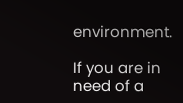environment.

If you are in need of a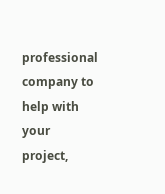professional company to help with your project,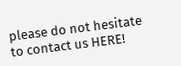please do not hesitate to contact us HERE!